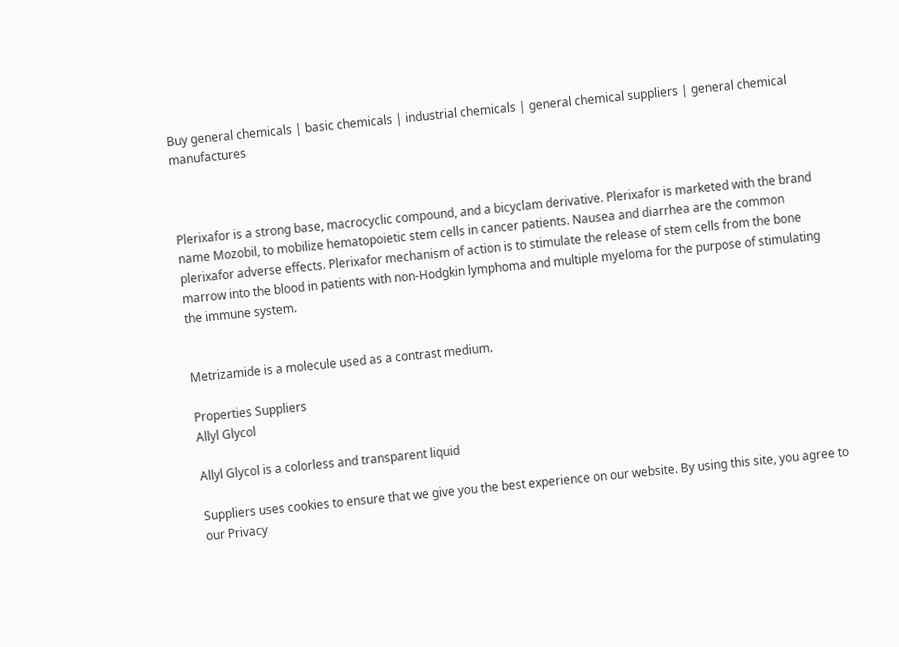Buy general chemicals | basic chemicals | industrial chemicals | general chemical suppliers | general chemical manufactures



Plerixafor is a strong base, macrocyclic compound, and a bicyclam derivative. Plerixafor is marketed with the brand name Mozobil, to mobilize hematopoietic stem cells in cancer patients. Nausea and diarrhea are the common plerixafor adverse effects. Plerixafor mechanism of action is to stimulate the release of stem cells from the bone marrow into the blood in patients with non-Hodgkin lymphoma and multiple myeloma for the purpose of stimulating the immune system.


Metrizamide is a molecule used as a contrast medium.

Properties Suppliers
Allyl Glycol

Allyl Glycol is a colorless and transparent liquid

Suppliers uses cookies to ensure that we give you the best experience on our website. By using this site, you agree to our Privacy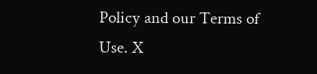Policy and our Terms of Use. X